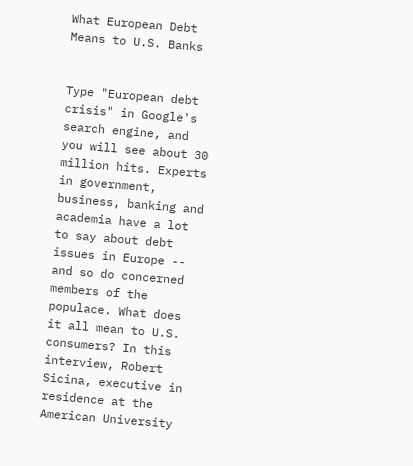What European Debt Means to U.S. Banks


Type "European debt crisis" in Google's search engine, and you will see about 30 million hits. Experts in government, business, banking and academia have a lot to say about debt issues in Europe -- and so do concerned members of the populace. What does it all mean to U.S. consumers? In this interview, Robert Sicina, executive in residence at the American University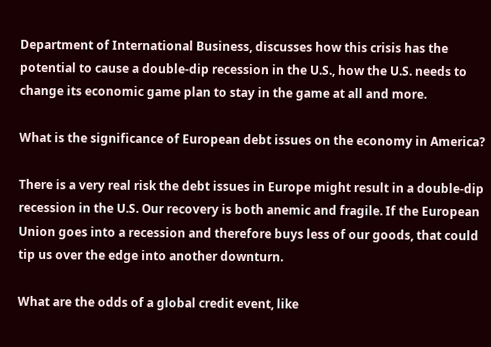Department of International Business, discusses how this crisis has the potential to cause a double-dip recession in the U.S., how the U.S. needs to change its economic game plan to stay in the game at all and more.

What is the significance of European debt issues on the economy in America?

There is a very real risk the debt issues in Europe might result in a double-dip recession in the U.S. Our recovery is both anemic and fragile. If the European Union goes into a recession and therefore buys less of our goods, that could tip us over the edge into another downturn.

What are the odds of a global credit event, like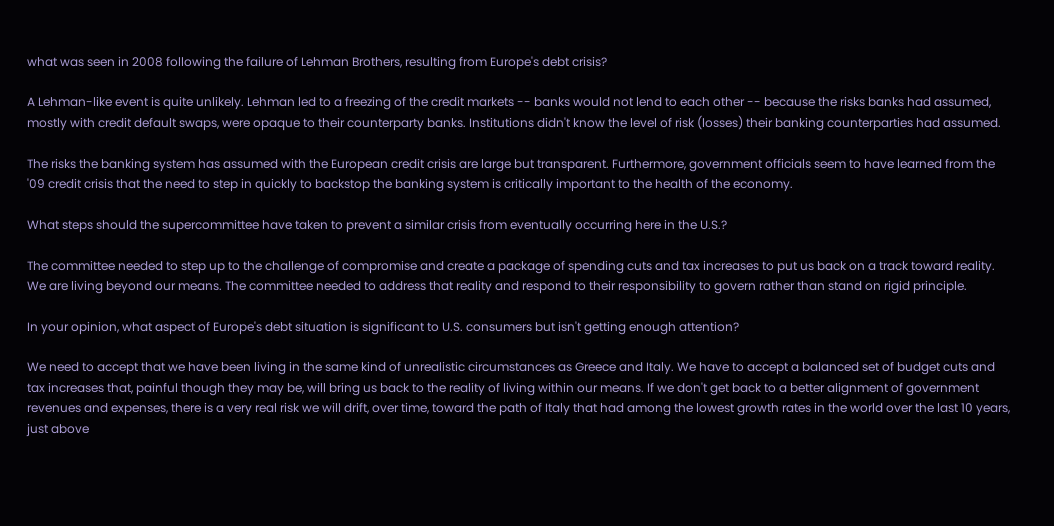what was seen in 2008 following the failure of Lehman Brothers, resulting from Europe's debt crisis?

A Lehman-like event is quite unlikely. Lehman led to a freezing of the credit markets -- banks would not lend to each other -- because the risks banks had assumed, mostly with credit default swaps, were opaque to their counterparty banks. Institutions didn't know the level of risk (losses) their banking counterparties had assumed.

The risks the banking system has assumed with the European credit crisis are large but transparent. Furthermore, government officials seem to have learned from the '09 credit crisis that the need to step in quickly to backstop the banking system is critically important to the health of the economy.

What steps should the supercommittee have taken to prevent a similar crisis from eventually occurring here in the U.S.?

The committee needed to step up to the challenge of compromise and create a package of spending cuts and tax increases to put us back on a track toward reality. We are living beyond our means. The committee needed to address that reality and respond to their responsibility to govern rather than stand on rigid principle.

In your opinion, what aspect of Europe's debt situation is significant to U.S. consumers but isn't getting enough attention?

We need to accept that we have been living in the same kind of unrealistic circumstances as Greece and Italy. We have to accept a balanced set of budget cuts and tax increases that, painful though they may be, will bring us back to the reality of living within our means. If we don't get back to a better alignment of government revenues and expenses, there is a very real risk we will drift, over time, toward the path of Italy that had among the lowest growth rates in the world over the last 10 years, just above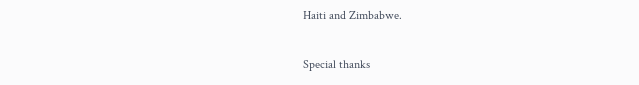Haiti and Zimbabwe.

Special thanks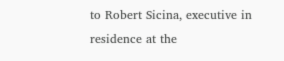to Robert Sicina, executive in residence at the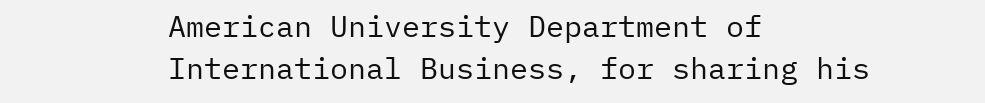American University Department of International Business, for sharing his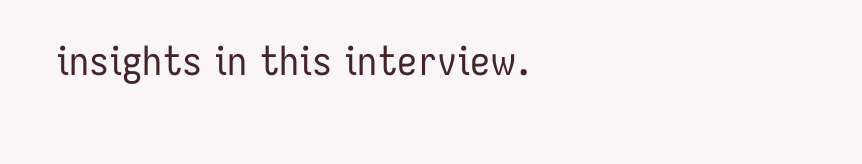insights in this interview.